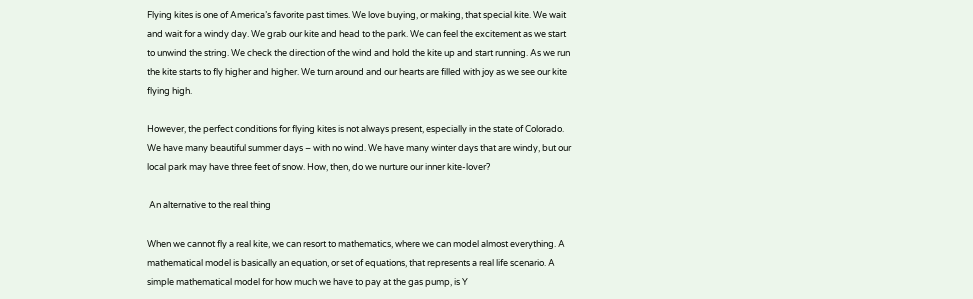Flying kites is one of America’s favorite past times. We love buying, or making, that special kite. We wait and wait for a windy day. We grab our kite and head to the park. We can feel the excitement as we start to unwind the string. We check the direction of the wind and hold the kite up and start running. As we run the kite starts to fly higher and higher. We turn around and our hearts are filled with joy as we see our kite flying high.

However, the perfect conditions for flying kites is not always present, especially in the state of Colorado. We have many beautiful summer days – with no wind. We have many winter days that are windy, but our local park may have three feet of snow. How, then, do we nurture our inner kite-lover?

 An alternative to the real thing

When we cannot fly a real kite, we can resort to mathematics, where we can model almost everything. A mathematical model is basically an equation, or set of equations, that represents a real life scenario. A simple mathematical model for how much we have to pay at the gas pump, is Y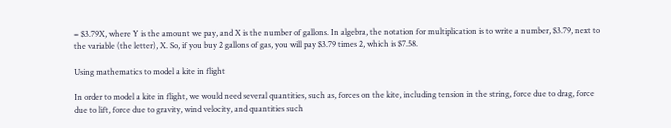= $3.79X, where Y is the amount we pay, and X is the number of gallons. In algebra, the notation for multiplication is to write a number, $3.79, next to the variable (the letter), X. So, if you buy 2 gallons of gas, you will pay $3.79 times 2, which is $7.58.

Using mathematics to model a kite in flight

In order to model a kite in flight, we would need several quantities, such as, forces on the kite, including tension in the string, force due to drag, force due to lift, force due to gravity, wind velocity, and quantities such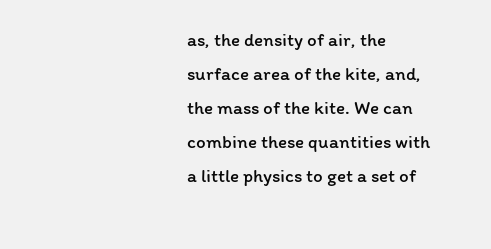as, the density of air, the surface area of the kite, and, the mass of the kite. We can combine these quantities with a little physics to get a set of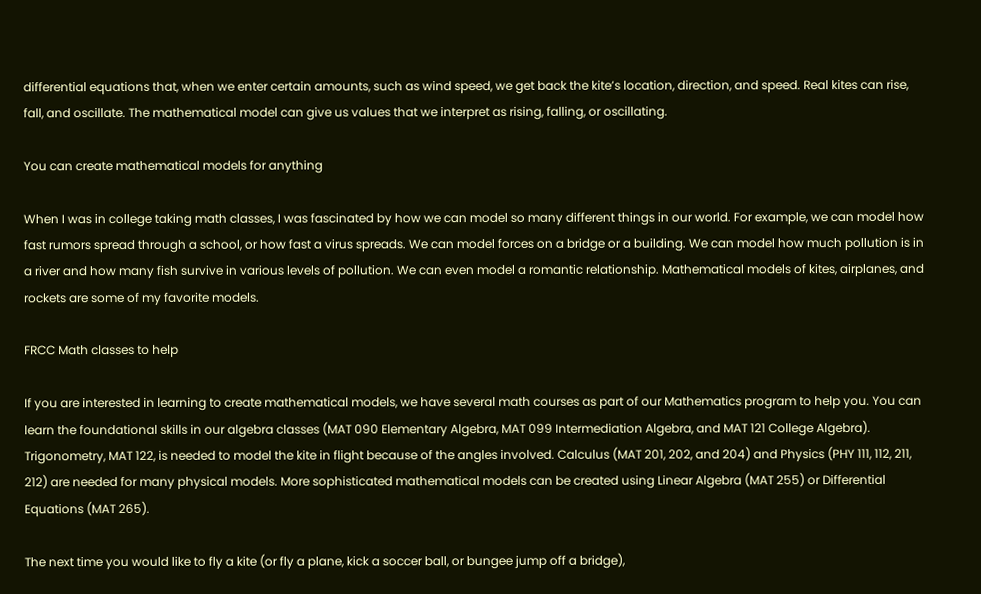differential equations that, when we enter certain amounts, such as wind speed, we get back the kite’s location, direction, and speed. Real kites can rise, fall, and oscillate. The mathematical model can give us values that we interpret as rising, falling, or oscillating.

You can create mathematical models for anything

When I was in college taking math classes, I was fascinated by how we can model so many different things in our world. For example, we can model how fast rumors spread through a school, or how fast a virus spreads. We can model forces on a bridge or a building. We can model how much pollution is in a river and how many fish survive in various levels of pollution. We can even model a romantic relationship. Mathematical models of kites, airplanes, and rockets are some of my favorite models.

FRCC Math classes to help

If you are interested in learning to create mathematical models, we have several math courses as part of our Mathematics program to help you. You can learn the foundational skills in our algebra classes (MAT 090 Elementary Algebra, MAT 099 Intermediation Algebra, and MAT 121 College Algebra). Trigonometry, MAT 122, is needed to model the kite in flight because of the angles involved. Calculus (MAT 201, 202, and 204) and Physics (PHY 111, 112, 211, 212) are needed for many physical models. More sophisticated mathematical models can be created using Linear Algebra (MAT 255) or Differential Equations (MAT 265).

The next time you would like to fly a kite (or fly a plane, kick a soccer ball, or bungee jump off a bridge),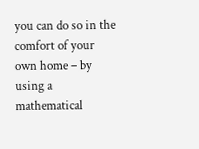you can do so in the comfort of your own home – by using a mathematical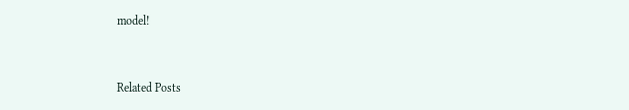model!



Related Posts